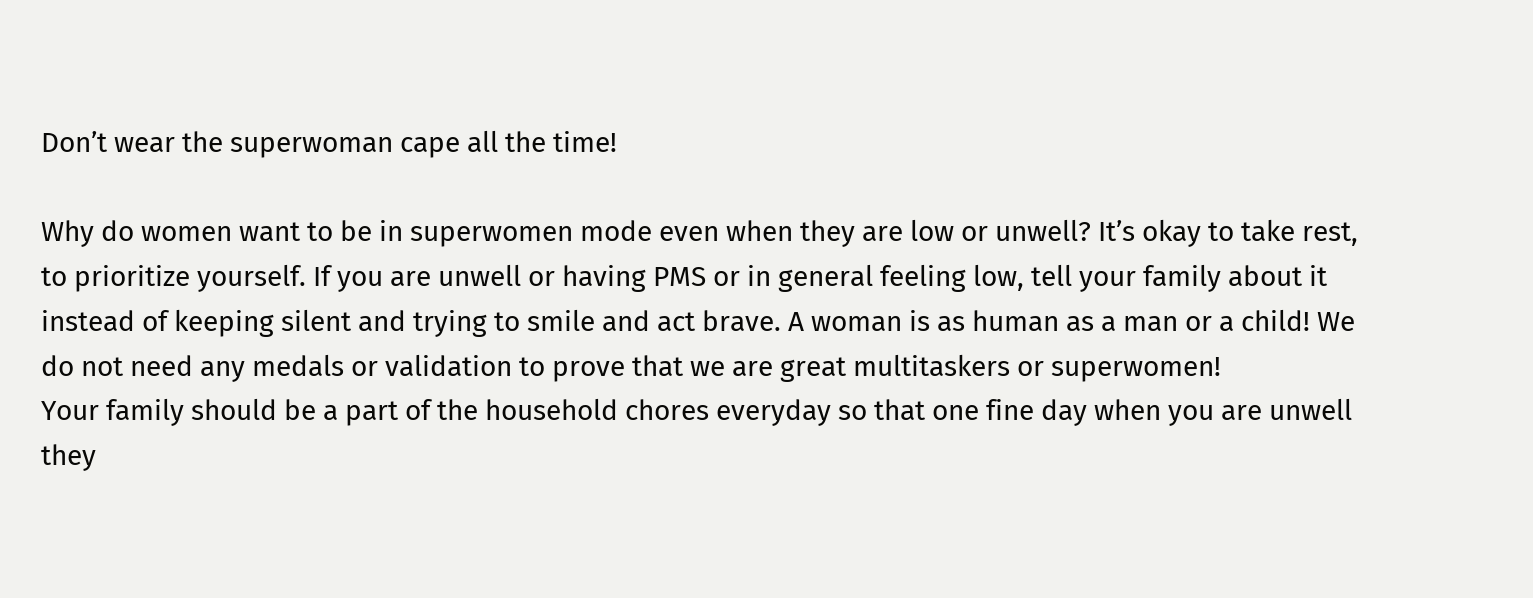Don’t wear the superwoman cape all the time!

Why do women want to be in superwomen mode even when they are low or unwell? It’s okay to take rest, to prioritize yourself. If you are unwell or having PMS or in general feeling low, tell your family about it instead of keeping silent and trying to smile and act brave. A woman is as human as a man or a child! We do not need any medals or validation to prove that we are great multitaskers or superwomen!
Your family should be a part of the household chores everyday so that one fine day when you are unwell they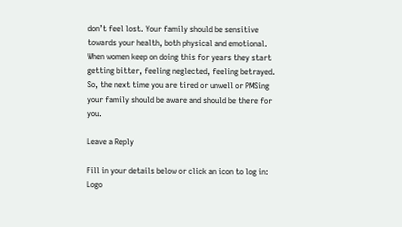don’t feel lost. Your family should be sensitive towards your health, both physical and emotional.
When women keep on doing this for years they start getting bitter, feeling neglected, feeling betrayed. So, the next time you are tired or unwell or PMSing your family should be aware and should be there for you.

Leave a Reply

Fill in your details below or click an icon to log in: Logo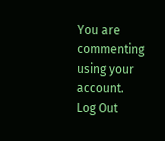You are commenting using your account. Log Out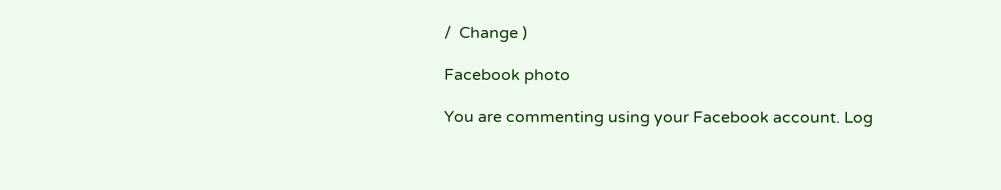/  Change )

Facebook photo

You are commenting using your Facebook account. Log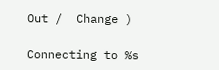Out /  Change )

Connecting to %s